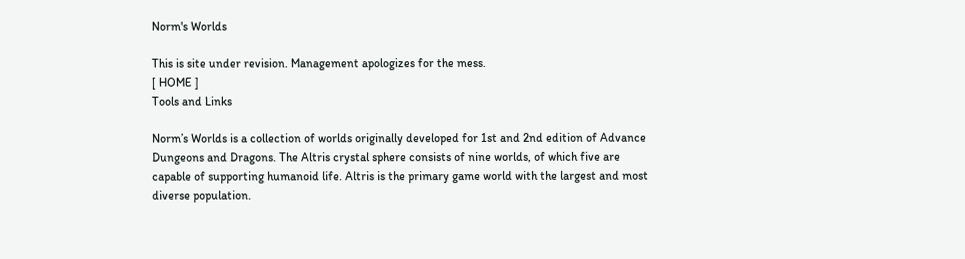Norm's Worlds

This is site under revision. Management apologizes for the mess.
[ HOME ]
Tools and Links

Norm’s Worlds is a collection of worlds originally developed for 1st and 2nd edition of Advance Dungeons and Dragons. The Altris crystal sphere consists of nine worlds, of which five are capable of supporting humanoid life. Altris is the primary game world with the largest and most diverse population.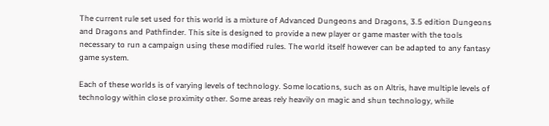The current rule set used for this world is a mixture of Advanced Dungeons and Dragons, 3.5 edition Dungeons and Dragons and Pathfinder. This site is designed to provide a new player or game master with the tools necessary to run a campaign using these modified rules. The world itself however can be adapted to any fantasy game system.

Each of these worlds is of varying levels of technology. Some locations, such as on Altris, have multiple levels of technology within close proximity other. Some areas rely heavily on magic and shun technology, while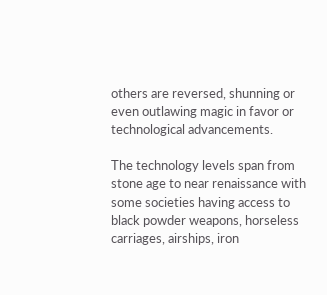others are reversed, shunning or even outlawing magic in favor or technological advancements.

The technology levels span from stone age to near renaissance with some societies having access to black powder weapons, horseless carriages, airships, iron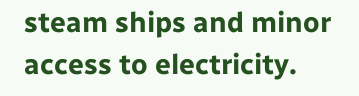steam ships and minor access to electricity.